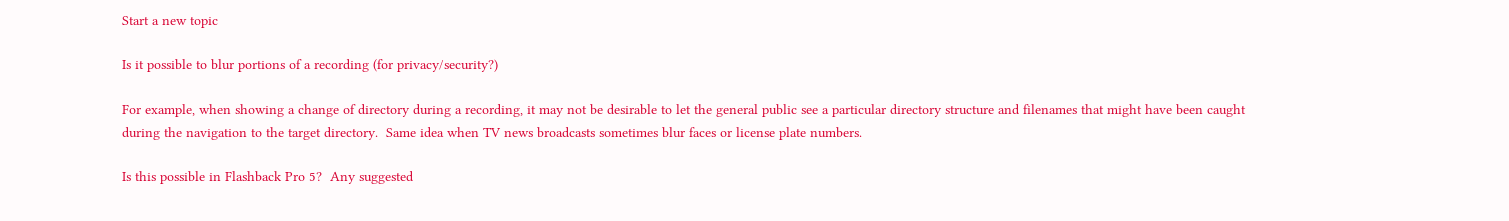Start a new topic

Is it possible to blur portions of a recording (for privacy/security?)

For example, when showing a change of directory during a recording, it may not be desirable to let the general public see a particular directory structure and filenames that might have been caught during the navigation to the target directory.  Same idea when TV news broadcasts sometimes blur faces or license plate numbers.

Is this possible in Flashback Pro 5?  Any suggested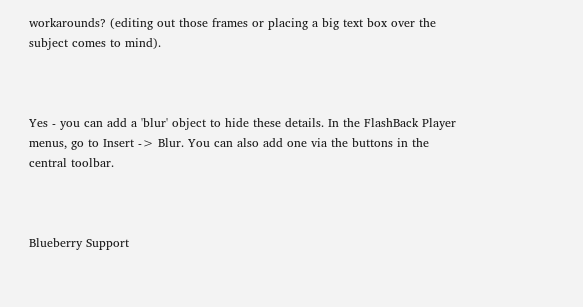workarounds? (editing out those frames or placing a big text box over the subject comes to mind).



Yes - you can add a 'blur' object to hide these details. In the FlashBack Player menus, go to Insert -> Blur. You can also add one via the buttons in the central toolbar.



Blueberry Support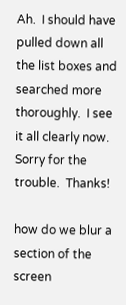Ah.  I should have pulled down all the list boxes and searched more thoroughly.  I see it all clearly now.  Sorry for the trouble.  Thanks!

how do we blur a section of the screen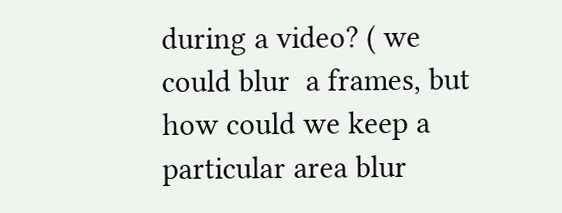during a video? ( we could blur  a frames, but how could we keep a particular area blur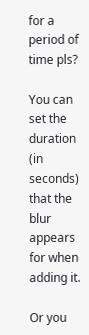for a period of time pls?

You can set the duration (in seconds) that the blur appears for when adding it.

Or you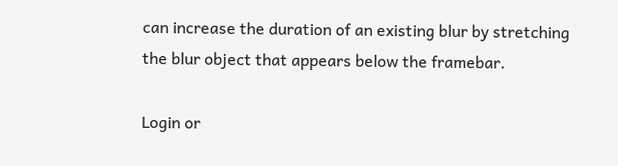can increase the duration of an existing blur by stretching the blur object that appears below the framebar.

Login or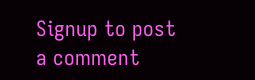Signup to post a comment